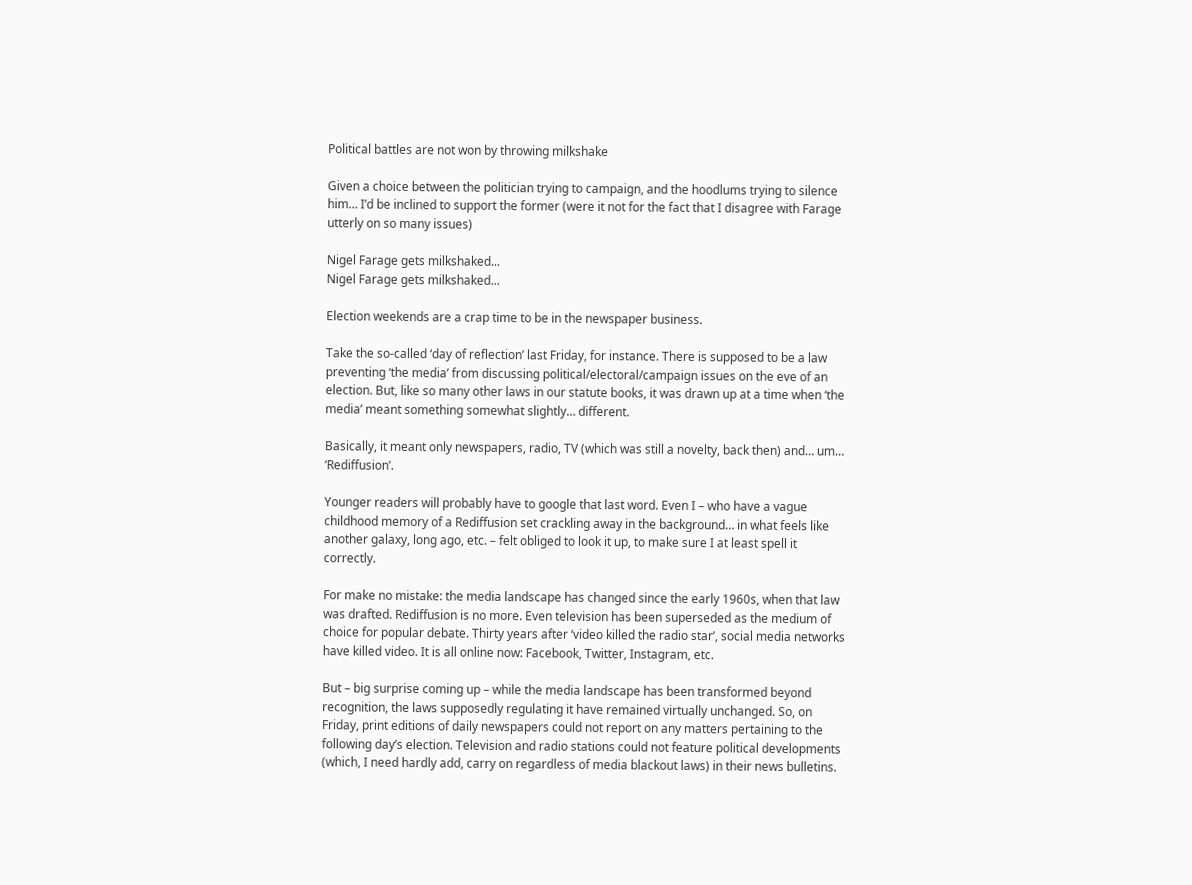Political battles are not won by throwing milkshake

Given a choice between the politician trying to campaign, and the hoodlums trying to silence him… I’d be inclined to support the former (were it not for the fact that I disagree with Farage utterly on so many issues)

Nigel Farage gets milkshaked...
Nigel Farage gets milkshaked...

Election weekends are a crap time to be in the newspaper business.

Take the so-called ‘day of reflection’ last Friday, for instance. There is supposed to be a law preventing ‘the media’ from discussing political/electoral/campaign issues on the eve of an election. But, like so many other laws in our statute books, it was drawn up at a time when ‘the media’ meant something somewhat slightly… different.

Basically, it meant only newspapers, radio, TV (which was still a novelty, back then) and… um… ‘Rediffusion’.

Younger readers will probably have to google that last word. Even I – who have a vague childhood memory of a Rediffusion set crackling away in the background… in what feels like another galaxy, long ago, etc. – felt obliged to look it up, to make sure I at least spell it correctly.

For make no mistake: the media landscape has changed since the early 1960s, when that law was drafted. Rediffusion is no more. Even television has been superseded as the medium of choice for popular debate. Thirty years after ‘video killed the radio star’, social media networks have killed video. It is all online now: Facebook, Twitter, Instagram, etc.

But – big surprise coming up – while the media landscape has been transformed beyond recognition, the laws supposedly regulating it have remained virtually unchanged. So, on Friday, print editions of daily newspapers could not report on any matters pertaining to the following day’s election. Television and radio stations could not feature political developments (which, I need hardly add, carry on regardless of media blackout laws) in their news bulletins.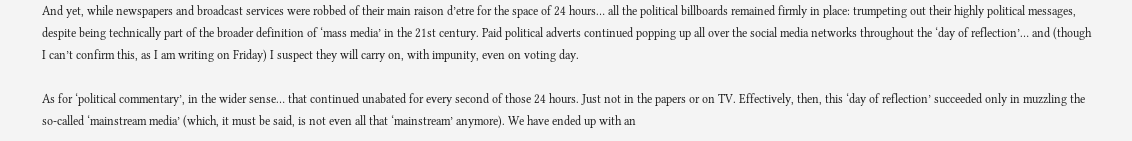And yet, while newspapers and broadcast services were robbed of their main raison d’etre for the space of 24 hours… all the political billboards remained firmly in place: trumpeting out their highly political messages, despite being technically part of the broader definition of ‘mass media’ in the 21st century. Paid political adverts continued popping up all over the social media networks throughout the ‘day of reflection’… and (though I can’t confirm this, as I am writing on Friday) I suspect they will carry on, with impunity, even on voting day.

As for ‘political commentary’, in the wider sense… that continued unabated for every second of those 24 hours. Just not in the papers or on TV. Effectively, then, this ‘day of reflection’ succeeded only in muzzling the so-called ‘mainstream media’ (which, it must be said, is not even all that ‘mainstream’ anymore). We have ended up with an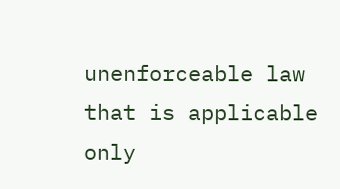unenforceable law that is applicable only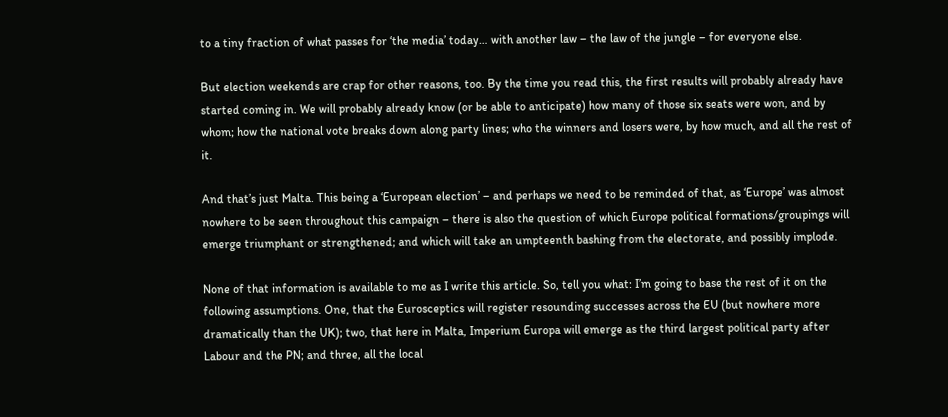to a tiny fraction of what passes for ‘the media’ today… with another law – the law of the jungle – for everyone else.

But election weekends are crap for other reasons, too. By the time you read this, the first results will probably already have started coming in. We will probably already know (or be able to anticipate) how many of those six seats were won, and by whom; how the national vote breaks down along party lines; who the winners and losers were, by how much, and all the rest of it.

And that’s just Malta. This being a ‘European election’ – and perhaps we need to be reminded of that, as ‘Europe’ was almost nowhere to be seen throughout this campaign – there is also the question of which Europe political formations/groupings will emerge triumphant or strengthened; and which will take an umpteenth bashing from the electorate, and possibly implode.

None of that information is available to me as I write this article. So, tell you what: I’m going to base the rest of it on the following assumptions. One, that the Eurosceptics will register resounding successes across the EU (but nowhere more dramatically than the UK); two, that here in Malta, Imperium Europa will emerge as the third largest political party after Labour and the PN; and three, all the local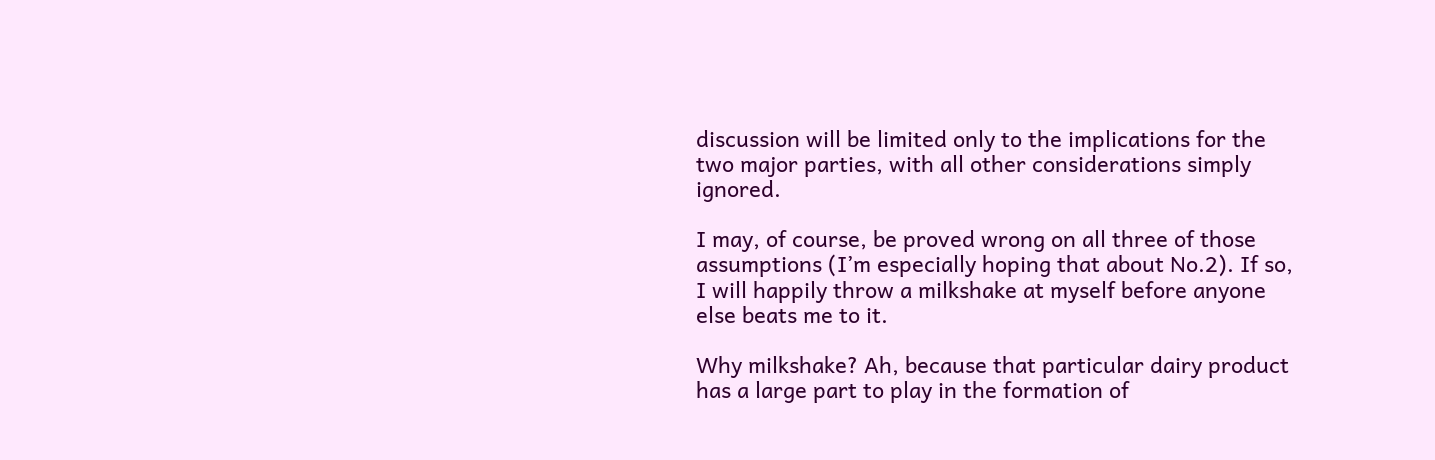discussion will be limited only to the implications for the two major parties, with all other considerations simply ignored.

I may, of course, be proved wrong on all three of those assumptions (I’m especially hoping that about No.2). If so, I will happily throw a milkshake at myself before anyone else beats me to it.

Why milkshake? Ah, because that particular dairy product has a large part to play in the formation of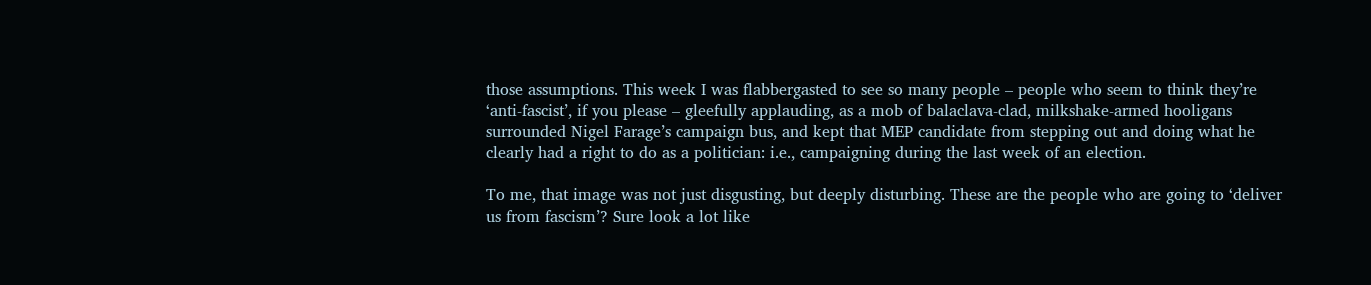those assumptions. This week I was flabbergasted to see so many people – people who seem to think they’re ‘anti-fascist’, if you please – gleefully applauding, as a mob of balaclava-clad, milkshake-armed hooligans surrounded Nigel Farage’s campaign bus, and kept that MEP candidate from stepping out and doing what he clearly had a right to do as a politician: i.e., campaigning during the last week of an election.

To me, that image was not just disgusting, but deeply disturbing. These are the people who are going to ‘deliver us from fascism’? Sure look a lot like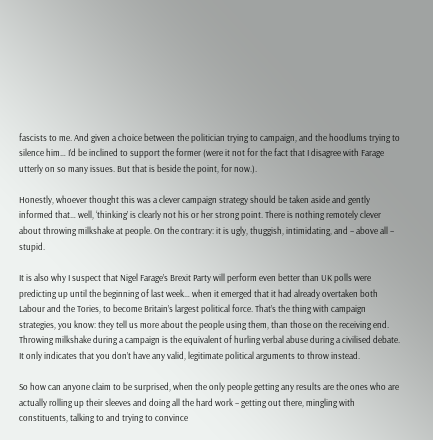fascists to me. And given a choice between the politician trying to campaign, and the hoodlums trying to silence him… I’d be inclined to support the former (were it not for the fact that I disagree with Farage utterly on so many issues. But that is beside the point, for now.).

Honestly, whoever thought this was a clever campaign strategy should be taken aside and gently informed that… well, ‘thinking’ is clearly not his or her strong point. There is nothing remotely clever about throwing milkshake at people. On the contrary: it is ugly, thuggish, intimidating, and – above all – stupid.

It is also why I suspect that Nigel Farage’s Brexit Party will perform even better than UK polls were predicting up until the beginning of last week… when it emerged that it had already overtaken both Labour and the Tories, to become Britain’s largest political force. That’s the thing with campaign strategies, you know: they tell us more about the people using them, than those on the receiving end.
Throwing milkshake during a campaign is the equivalent of hurling verbal abuse during a civilised debate. It only indicates that you don’t have any valid, legitimate political arguments to throw instead.

So how can anyone claim to be surprised, when the only people getting any results are the ones who are actually rolling up their sleeves and doing all the hard work – getting out there, mingling with constituents, talking to and trying to convince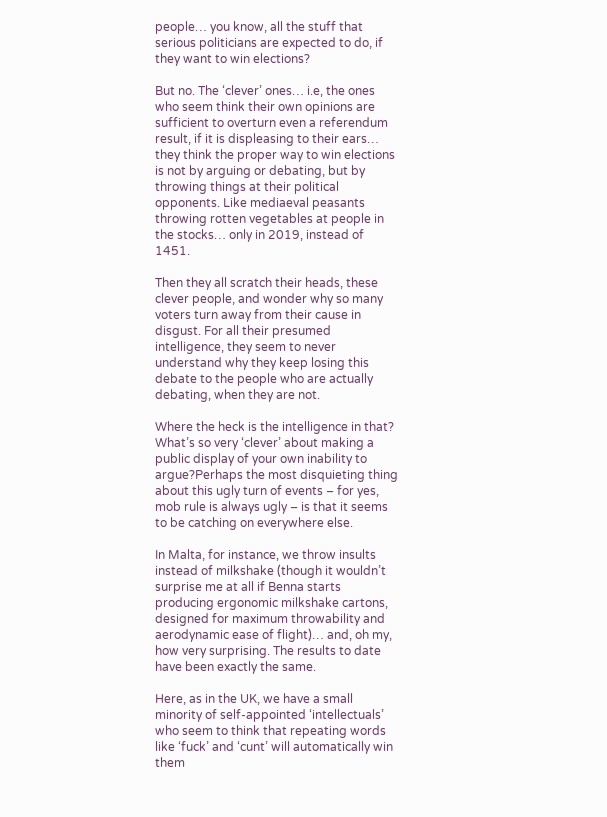people… you know, all the stuff that serious politicians are expected to do, if they want to win elections?

But no. The ‘clever’ ones… i.e, the ones who seem think their own opinions are sufficient to overturn even a referendum result, if it is displeasing to their ears… they think the proper way to win elections is not by arguing or debating, but by throwing things at their political opponents. Like mediaeval peasants throwing rotten vegetables at people in the stocks… only in 2019, instead of 1451.

Then they all scratch their heads, these clever people, and wonder why so many voters turn away from their cause in disgust. For all their presumed intelligence, they seem to never understand why they keep losing this debate to the people who are actually debating, when they are not.

Where the heck is the intelligence in that? What’s so very ‘clever’ about making a public display of your own inability to argue?Perhaps the most disquieting thing about this ugly turn of events – for yes, mob rule is always ugly – is that it seems to be catching on everywhere else.

In Malta, for instance, we throw insults instead of milkshake (though it wouldn’t surprise me at all if Benna starts producing ergonomic milkshake cartons, designed for maximum throwability and aerodynamic ease of flight)… and, oh my, how very surprising. The results to date have been exactly the same.

Here, as in the UK, we have a small minority of self-appointed ‘intellectuals’ who seem to think that repeating words like ‘fuck’ and ‘cunt’ will automatically win them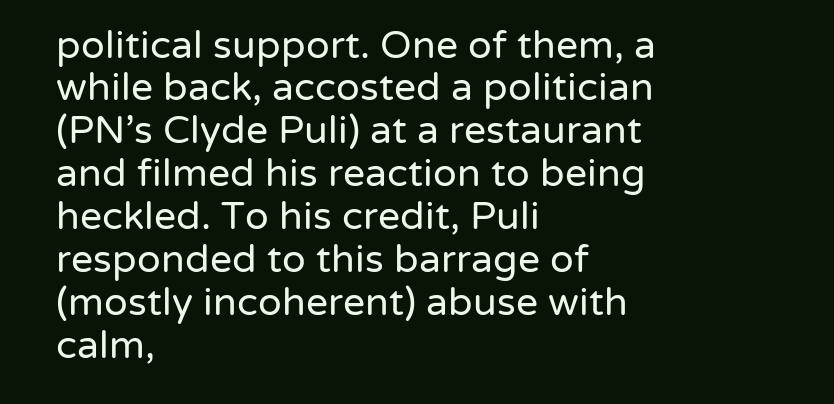political support. One of them, a while back, accosted a politician (PN’s Clyde Puli) at a restaurant and filmed his reaction to being heckled. To his credit, Puli responded to this barrage of (mostly incoherent) abuse with calm,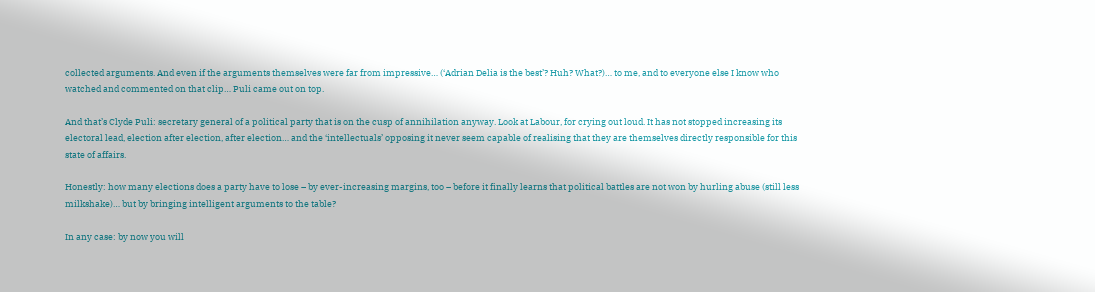collected arguments. And even if the arguments themselves were far from impressive… (‘Adrian Delia is the best’? Huh? What?)… to me, and to everyone else I know who watched and commented on that clip… Puli came out on top.

And that’s Clyde Puli: secretary general of a political party that is on the cusp of annihilation anyway. Look at Labour, for crying out loud. It has not stopped increasing its electoral lead, election after election, after election… and the ‘intellectuals’ opposing it never seem capable of realising that they are themselves directly responsible for this state of affairs.

Honestly: how many elections does a party have to lose – by ever-increasing margins, too – before it finally learns that political battles are not won by hurling abuse (still less milkshake)… but by bringing intelligent arguments to the table?

In any case: by now you will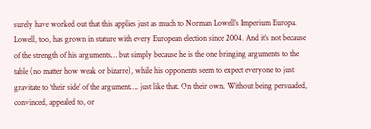surely have worked out that this applies just as much to Norman Lowell’s Imperium Europa. Lowell, too, has grown in stature with every European election since 2004. And it’s not because of the strength of his arguments… but simply because he is the one bringing arguments to the table (no matter how weak or bizarre), while his opponents seem to expect everyone to just gravitate to ‘their side’ of the argument…. just like that. On their own. Without being persuaded, convinced, appealed to, or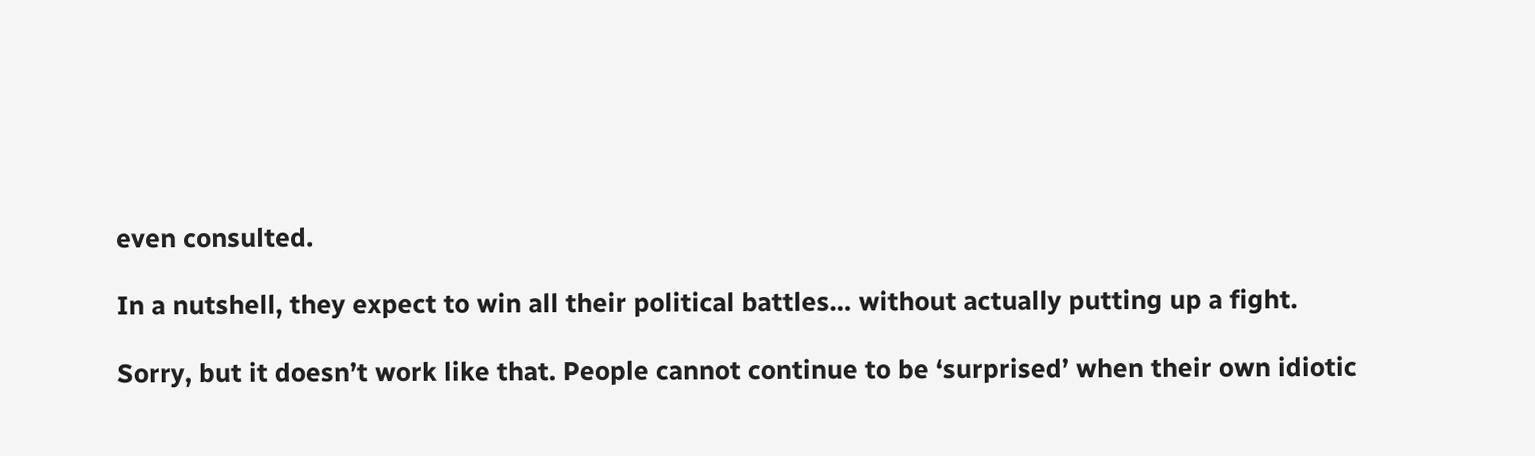even consulted.

In a nutshell, they expect to win all their political battles… without actually putting up a fight.

Sorry, but it doesn’t work like that. People cannot continue to be ‘surprised’ when their own idiotic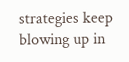strategies keep blowing up in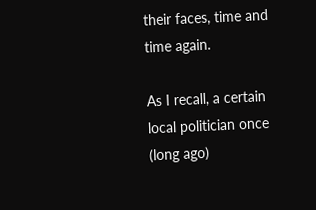their faces, time and time again.

As I recall, a certain local politician once (long ago)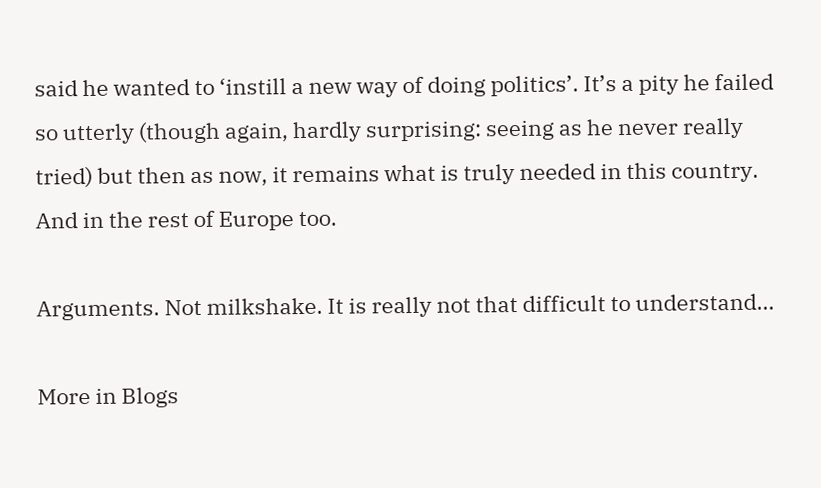said he wanted to ‘instill a new way of doing politics’. It’s a pity he failed so utterly (though again, hardly surprising: seeing as he never really tried) but then as now, it remains what is truly needed in this country. And in the rest of Europe too.

Arguments. Not milkshake. It is really not that difficult to understand…

More in Blogs